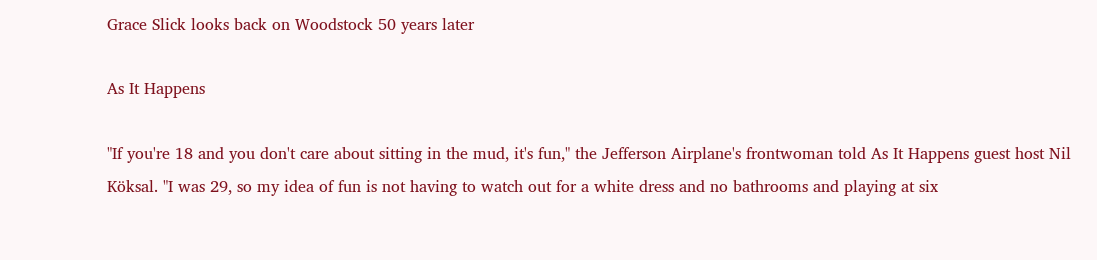Grace Slick looks back on Woodstock 50 years later

As It Happens

"If you're 18 and you don't care about sitting in the mud, it's fun," the Jefferson Airplane's frontwoman told As It Happens guest host Nil Köksal. "I was 29, so my idea of fun is not having to watch out for a white dress and no bathrooms and playing at six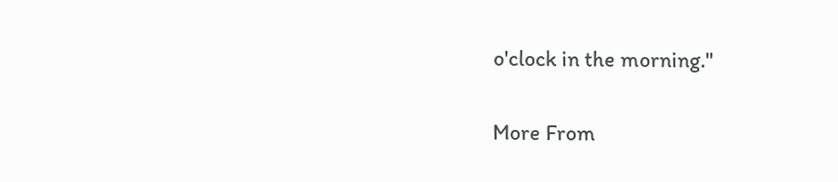o'clock in the morning."

More From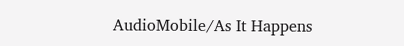AudioMobile/As It Happens